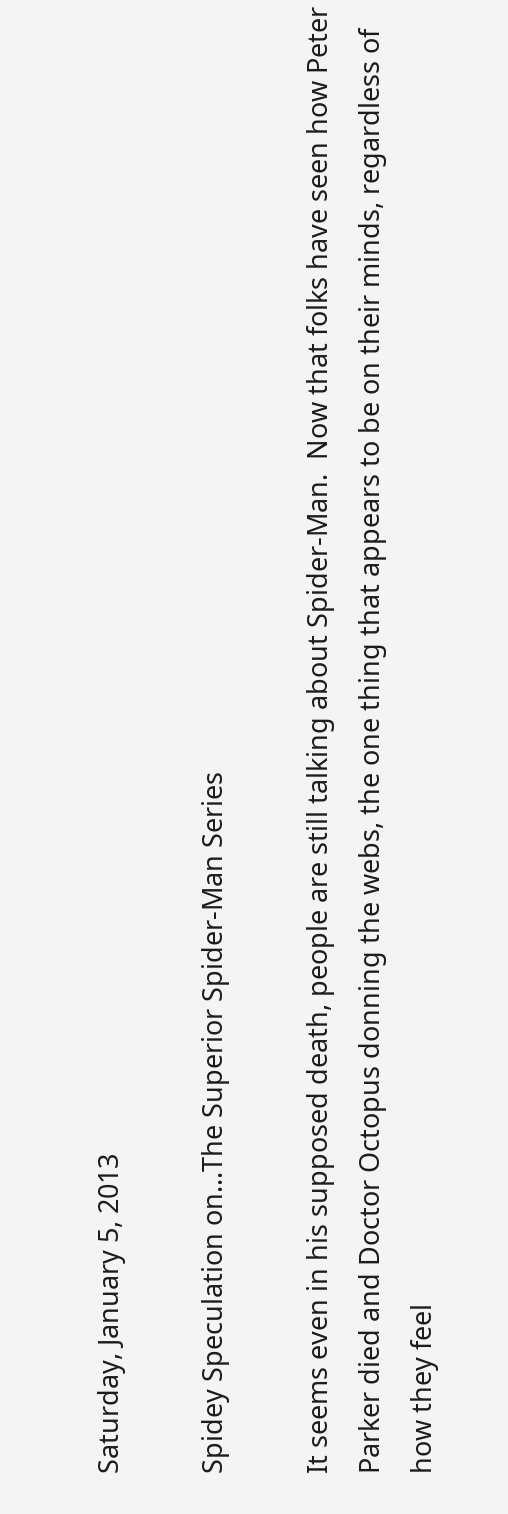Saturday, January 5, 2013

Spidey Speculation on...The Superior Spider-Man Series

It seems even in his supposed death, people are still talking about Spider-Man.  Now that folks have seen how Peter Parker died and Doctor Octopus donning the webs, the one thing that appears to be on their minds, regardless of how they feel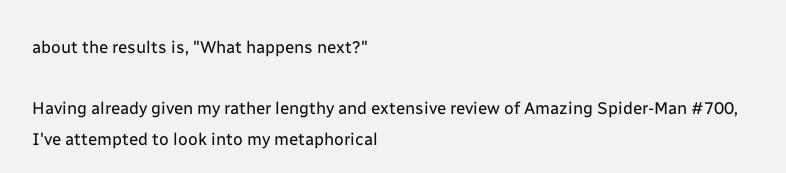about the results is, "What happens next?"

Having already given my rather lengthy and extensive review of Amazing Spider-Man #700, I've attempted to look into my metaphorical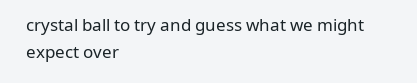crystal ball to try and guess what we might expect over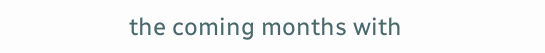the coming months with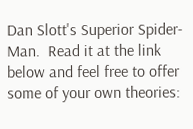Dan Slott's Superior Spider-Man.  Read it at the link below and feel free to offer some of your own theories: